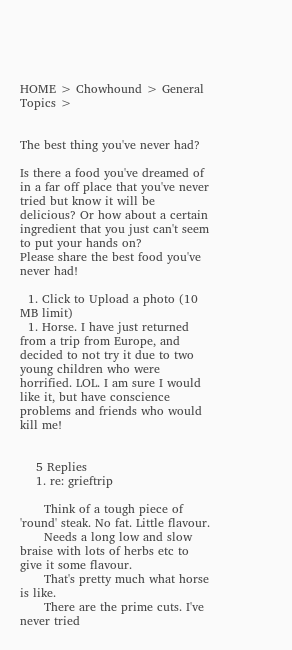HOME > Chowhound > General Topics >


The best thing you've never had?

Is there a food you've dreamed of in a far off place that you've never tried but know it will be delicious? Or how about a certain ingredient that you just can't seem to put your hands on?
Please share the best food you've never had!

  1. Click to Upload a photo (10 MB limit)
  1. Horse. I have just returned from a trip from Europe, and decided to not try it due to two young children who were horrified. LOL. I am sure I would like it, but have conscience problems and friends who would kill me!


    5 Replies
    1. re: grieftrip

      Think of a tough piece of 'round' steak. No fat. Little flavour.
      Needs a long low and slow braise with lots of herbs etc to give it some flavour.
      That's pretty much what horse is like.
      There are the prime cuts. I've never tried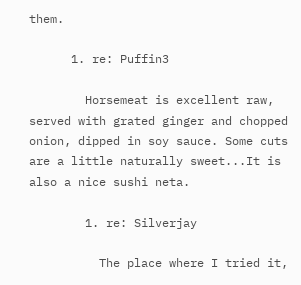them.

      1. re: Puffin3

        Horsemeat is excellent raw, served with grated ginger and chopped onion, dipped in soy sauce. Some cuts are a little naturally sweet...It is also a nice sushi neta.

        1. re: Silverjay

          The place where I tried it,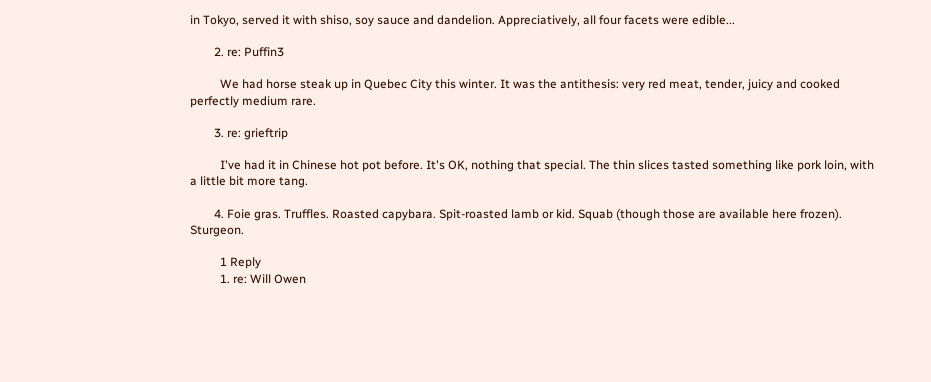in Tokyo, served it with shiso, soy sauce and dandelion. Appreciatively, all four facets were edible...

        2. re: Puffin3

          We had horse steak up in Quebec City this winter. It was the antithesis: very red meat, tender, juicy and cooked perfectly medium rare.

        3. re: grieftrip

          I've had it in Chinese hot pot before. It's OK, nothing that special. The thin slices tasted something like pork loin, with a little bit more tang.

        4. Foie gras. Truffles. Roasted capybara. Spit-roasted lamb or kid. Squab (though those are available here frozen). Sturgeon.

          1 Reply
          1. re: Will Owen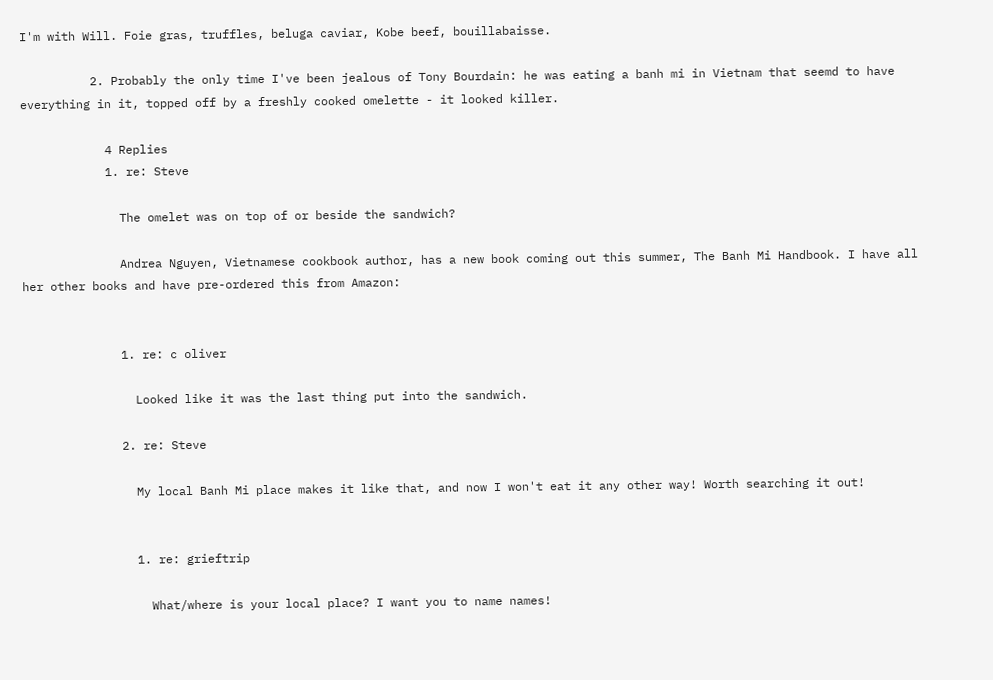I'm with Will. Foie gras, truffles, beluga caviar, Kobe beef, bouillabaisse.

          2. Probably the only time I've been jealous of Tony Bourdain: he was eating a banh mi in Vietnam that seemd to have everything in it, topped off by a freshly cooked omelette - it looked killer.

            4 Replies
            1. re: Steve

              The omelet was on top of or beside the sandwich?

              Andrea Nguyen, Vietnamese cookbook author, has a new book coming out this summer, The Banh Mi Handbook. I have all her other books and have pre-ordered this from Amazon:


              1. re: c oliver

                Looked like it was the last thing put into the sandwich.

              2. re: Steve

                My local Banh Mi place makes it like that, and now I won't eat it any other way! Worth searching it out!


                1. re: grieftrip

                  What/where is your local place? I want you to name names!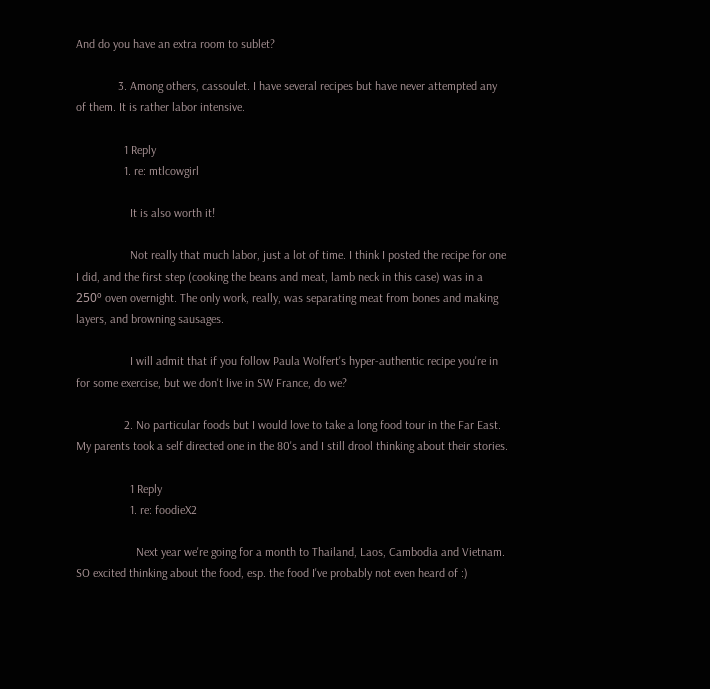And do you have an extra room to sublet?

              3. Among others, cassoulet. I have several recipes but have never attempted any of them. It is rather labor intensive.

                1 Reply
                1. re: mtlcowgirl

                  It is also worth it!

                  Not really that much labor, just a lot of time. I think I posted the recipe for one I did, and the first step (cooking the beans and meat, lamb neck in this case) was in a 250º oven overnight. The only work, really, was separating meat from bones and making layers, and browning sausages.

                  I will admit that if you follow Paula Wolfert's hyper-authentic recipe you're in for some exercise, but we don't live in SW France, do we?

                2. No particular foods but I would love to take a long food tour in the Far East. My parents took a self directed one in the 80's and I still drool thinking about their stories.

                  1 Reply
                  1. re: foodieX2

                    Next year we're going for a month to Thailand, Laos, Cambodia and Vietnam. SO excited thinking about the food, esp. the food I've probably not even heard of :)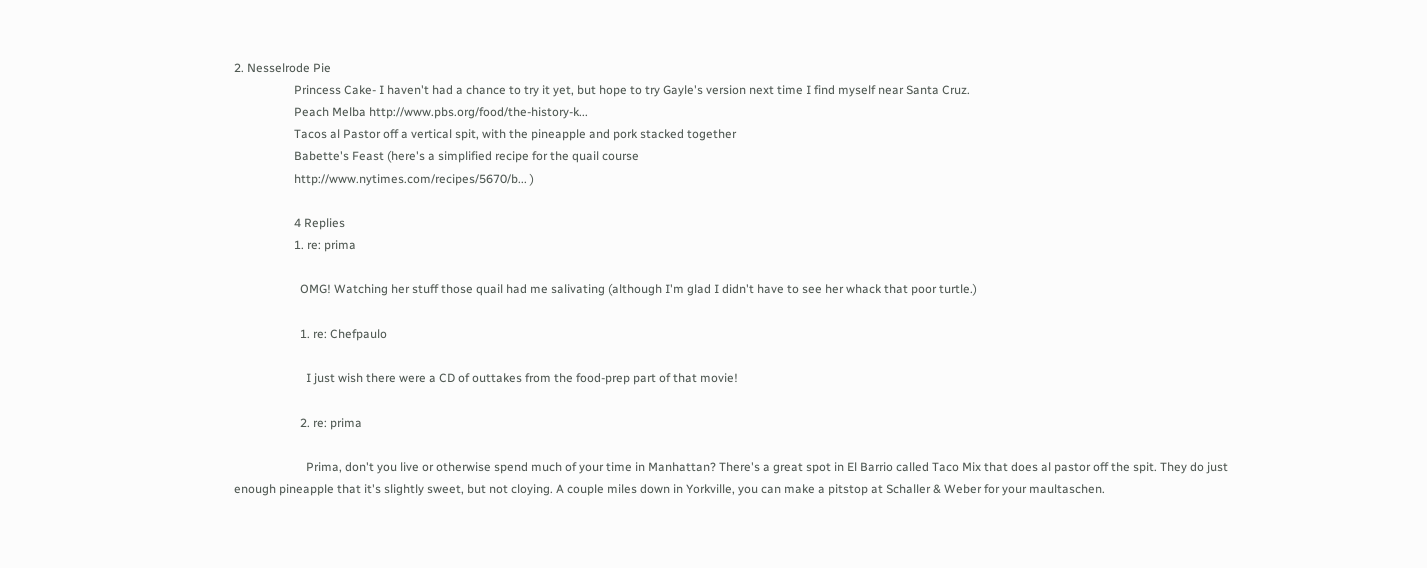2. Nesselrode Pie
                    Princess Cake- I haven't had a chance to try it yet, but hope to try Gayle's version next time I find myself near Santa Cruz.
                    Peach Melba http://www.pbs.org/food/the-history-k...
                    Tacos al Pastor off a vertical spit, with the pineapple and pork stacked together
                    Babette's Feast (here's a simplified recipe for the quail course
                    http://www.nytimes.com/recipes/5670/b... )

                    4 Replies
                    1. re: prima

                      OMG! Watching her stuff those quail had me salivating (although I'm glad I didn't have to see her whack that poor turtle.)

                      1. re: Chefpaulo

                        I just wish there were a CD of outtakes from the food-prep part of that movie!

                      2. re: prima

                        Prima, don't you live or otherwise spend much of your time in Manhattan? There's a great spot in El Barrio called Taco Mix that does al pastor off the spit. They do just enough pineapple that it's slightly sweet, but not cloying. A couple miles down in Yorkville, you can make a pitstop at Schaller & Weber for your maultaschen.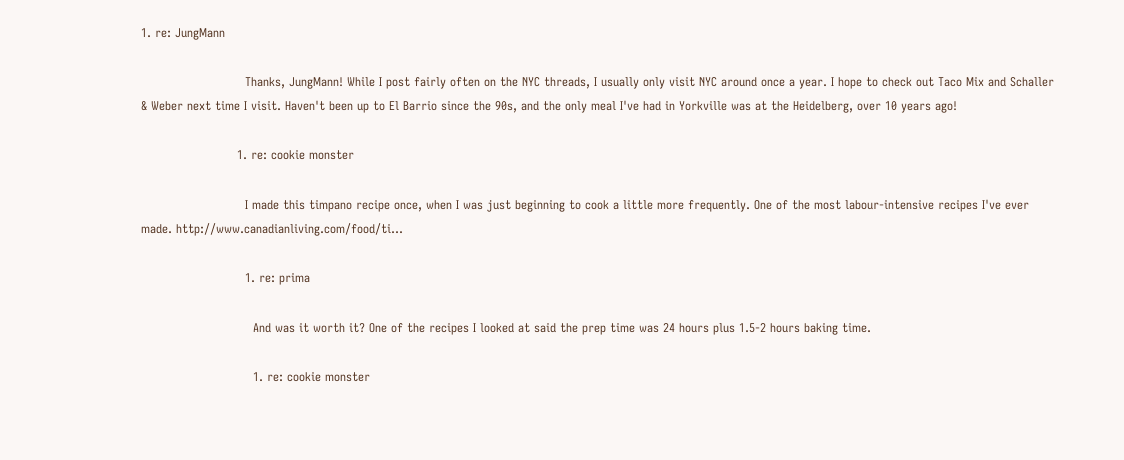1. re: JungMann

                          Thanks, JungMann! While I post fairly often on the NYC threads, I usually only visit NYC around once a year. I hope to check out Taco Mix and Schaller & Weber next time I visit. Haven't been up to El Barrio since the 90s, and the only meal I've had in Yorkville was at the Heidelberg, over 10 years ago!

                        1. re: cookie monster

                          I made this timpano recipe once, when I was just beginning to cook a little more frequently. One of the most labour-intensive recipes I've ever made. http://www.canadianliving.com/food/ti...

                          1. re: prima

                            And was it worth it? One of the recipes I looked at said the prep time was 24 hours plus 1.5-2 hours baking time.

                            1. re: cookie monster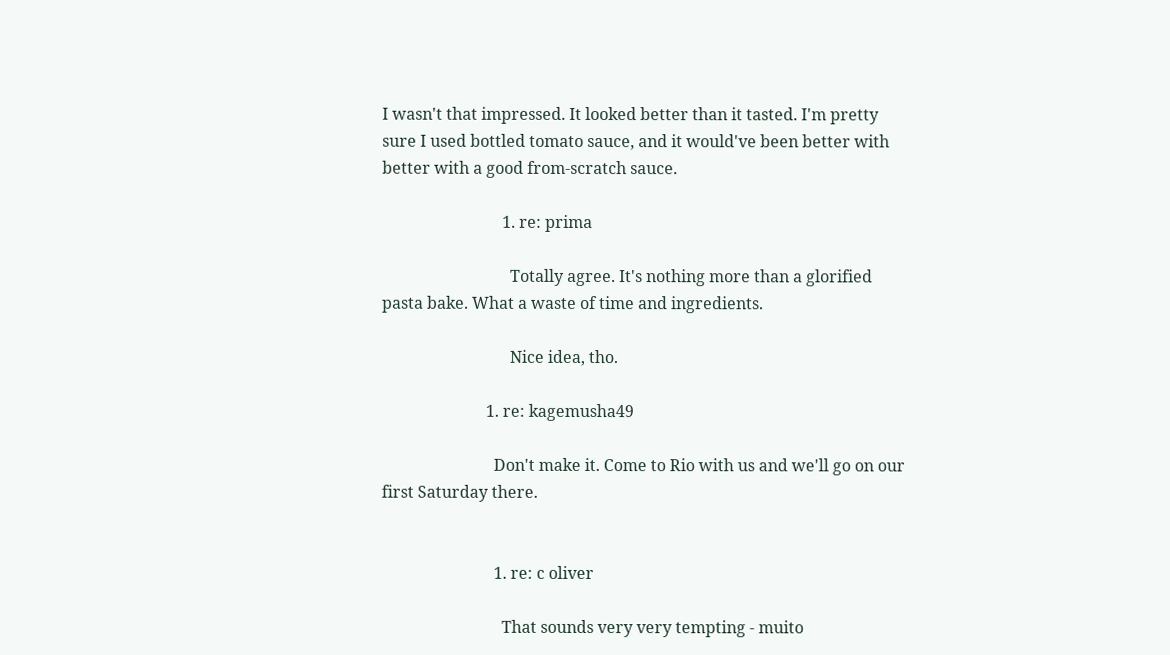I wasn't that impressed. It looked better than it tasted. I'm pretty sure I used bottled tomato sauce, and it would've been better with better with a good from-scratch sauce.

                              1. re: prima

                                Totally agree. It's nothing more than a glorified pasta bake. What a waste of time and ingredients.

                                Nice idea, tho.

                          1. re: kagemusha49

                            Don't make it. Come to Rio with us and we'll go on our first Saturday there.


                            1. re: c oliver

                              That sounds very very tempting - muito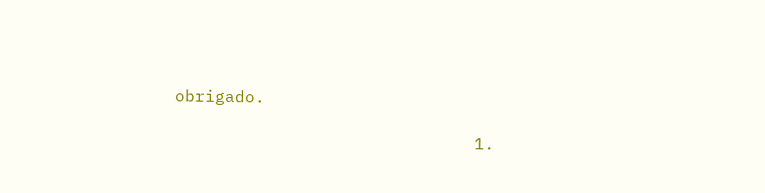obrigado.

                              1.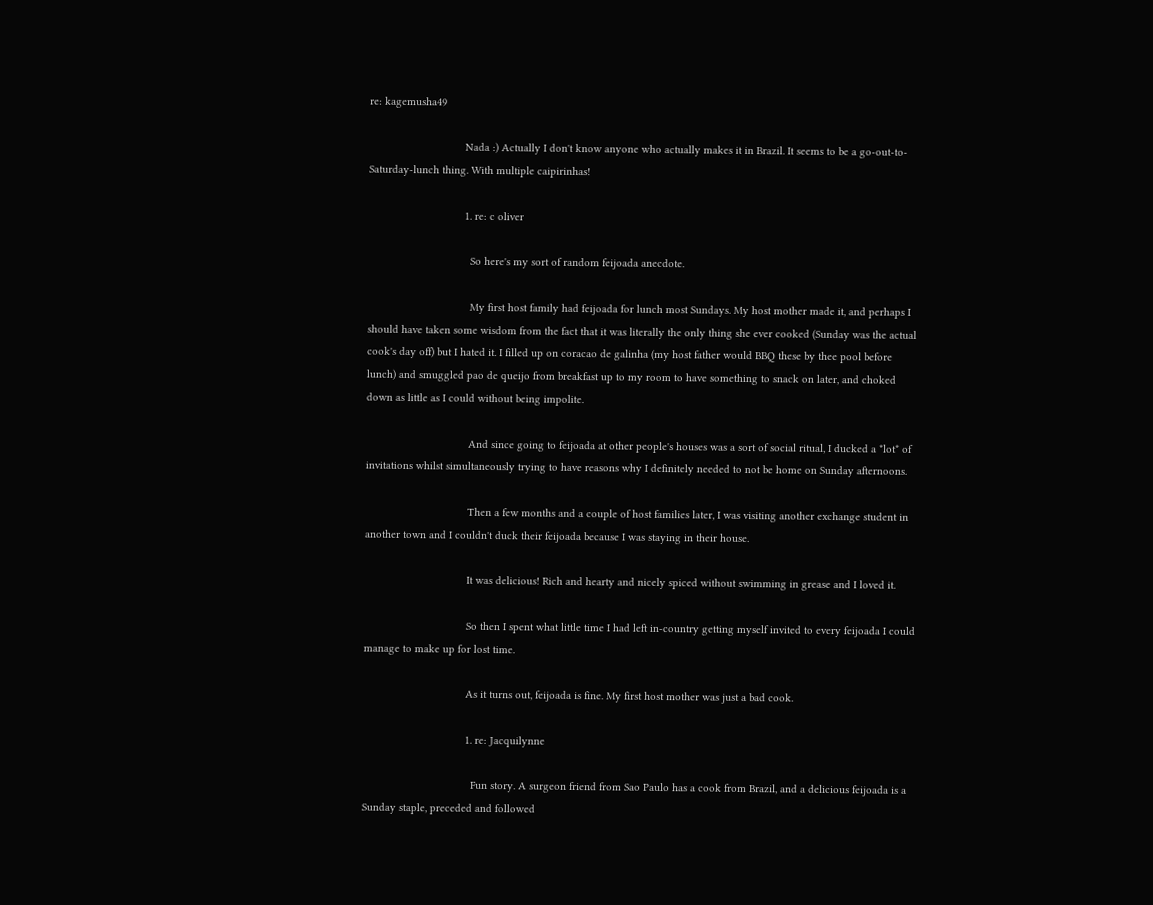re: kagemusha49

                                Nada :) Actually I don't know anyone who actually makes it in Brazil. It seems to be a go-out-to-Saturday-lunch thing. With multiple caipirinhas!

                                1. re: c oliver

                                  So here's my sort of random feijoada anecdote.

                                  My first host family had feijoada for lunch most Sundays. My host mother made it, and perhaps I should have taken some wisdom from the fact that it was literally the only thing she ever cooked (Sunday was the actual cook's day off) but I hated it. I filled up on coracao de galinha (my host father would BBQ these by thee pool before lunch) and smuggled pao de queijo from breakfast up to my room to have something to snack on later, and choked down as little as I could without being impolite.

                                  And since going to feijoada at other people's houses was a sort of social ritual, I ducked a *lot* of invitations whilst simultaneously trying to have reasons why I definitely needed to not be home on Sunday afternoons.

                                  Then a few months and a couple of host families later, I was visiting another exchange student in another town and I couldn't duck their feijoada because I was staying in their house.

                                  It was delicious! Rich and hearty and nicely spiced without swimming in grease and I loved it.

                                  So then I spent what little time I had left in-country getting myself invited to every feijoada I could manage to make up for lost time.

                                  As it turns out, feijoada is fine. My first host mother was just a bad cook.

                                  1. re: Jacquilynne

                                    Fun story. A surgeon friend from Sao Paulo has a cook from Brazil, and a delicious feijoada is a Sunday staple, preceded and followed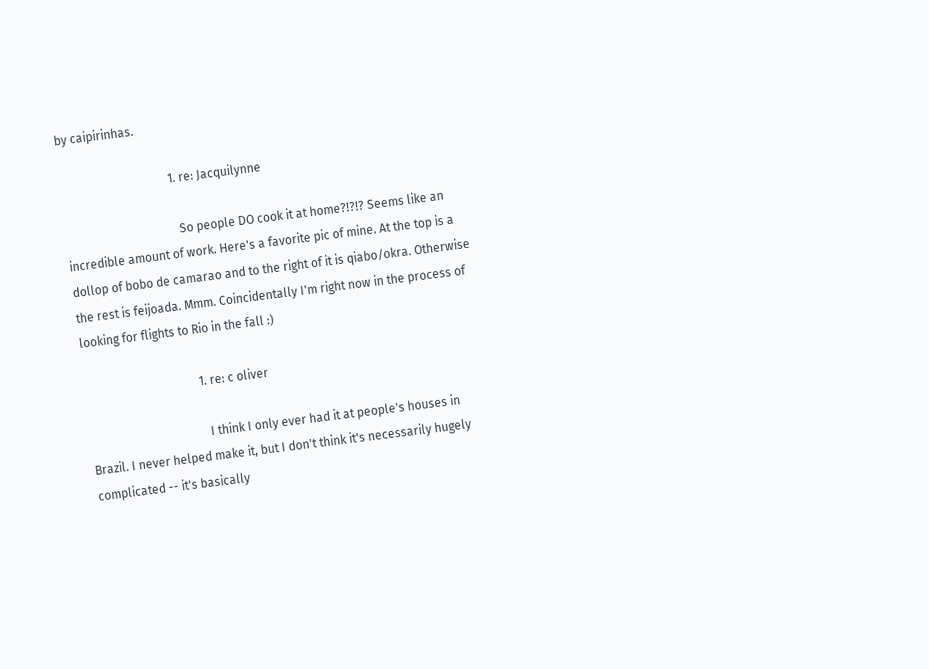by caipirinhas.

                                    1. re: Jacquilynne

                                      So people DO cook it at home?!?!? Seems like an incredible amount of work. Here's a favorite pic of mine. At the top is a dollop of bobo de camarao and to the right of it is qiabo/okra. Otherwise the rest is feijoada. Mmm. Coincidentally I'm right now in the process of looking for flights to Rio in the fall :)

                                      1. re: c oliver

                                        I think I only ever had it at people's houses in Brazil. I never helped make it, but I don't think it's necessarily hugely complicated -- it's basically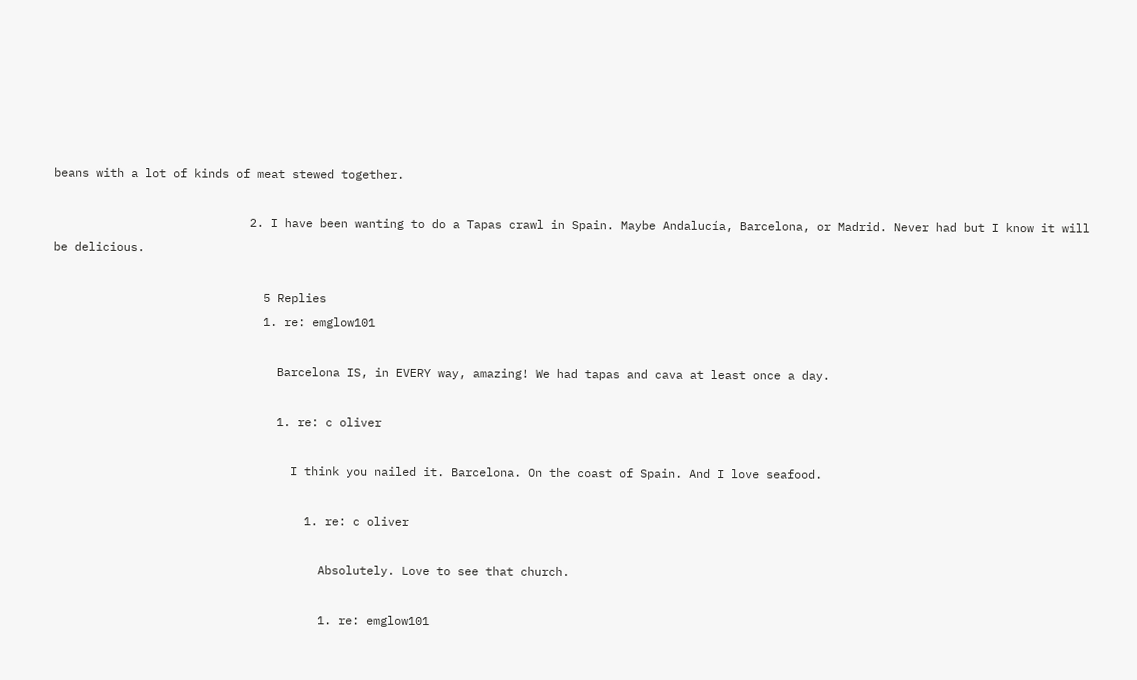beans with a lot of kinds of meat stewed together.

                            2. I have been wanting to do a Tapas crawl in Spain. Maybe Andalucía, Barcelona, or Madrid. Never had but I know it will be delicious.

                              5 Replies
                              1. re: emglow101

                                Barcelona IS, in EVERY way, amazing! We had tapas and cava at least once a day.

                                1. re: c oliver

                                  I think you nailed it. Barcelona. On the coast of Spain. And I love seafood.

                                    1. re: c oliver

                                      Absolutely. Love to see that church.

                                      1. re: emglow101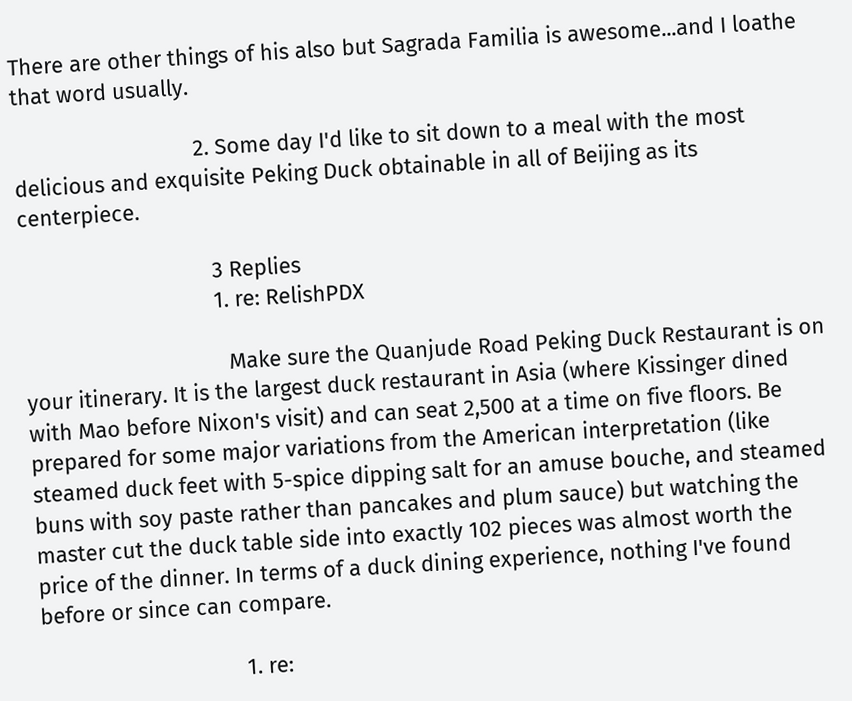There are other things of his also but Sagrada Familia is awesome...and I loathe that word usually.

                              2. Some day I'd like to sit down to a meal with the most delicious and exquisite Peking Duck obtainable in all of Beijing as its centerpiece.

                                3 Replies
                                1. re: RelishPDX

                                  Make sure the Quanjude Road Peking Duck Restaurant is on your itinerary. It is the largest duck restaurant in Asia (where Kissinger dined with Mao before Nixon's visit) and can seat 2,500 at a time on five floors. Be prepared for some major variations from the American interpretation (like steamed duck feet with 5-spice dipping salt for an amuse bouche, and steamed buns with soy paste rather than pancakes and plum sauce) but watching the master cut the duck table side into exactly 102 pieces was almost worth the price of the dinner. In terms of a duck dining experience, nothing I've found before or since can compare.

                                  1. re: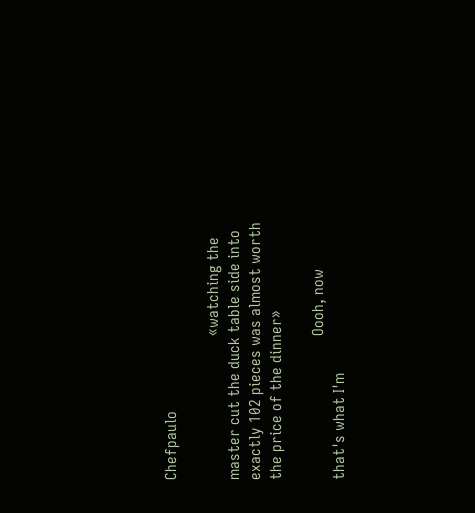Chefpaulo

                                    «watching the master cut the duck table side into exactly 102 pieces was almost worth the price of the dinner»

                                    Oooh, now that's what I'm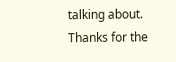talking about. Thanks for the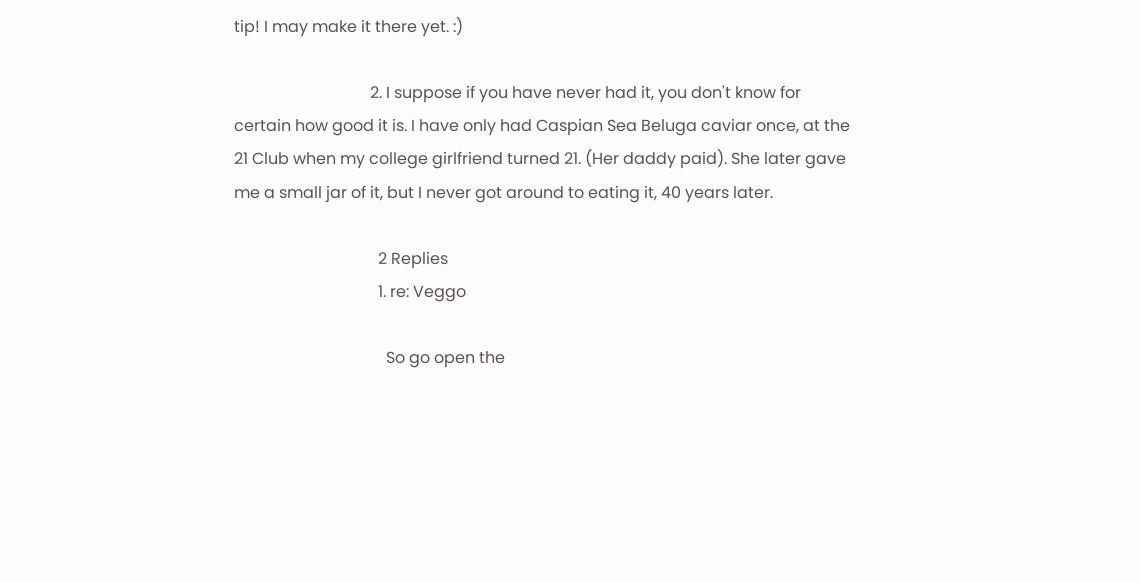tip! I may make it there yet. :)

                                  2. I suppose if you have never had it, you don't know for certain how good it is. I have only had Caspian Sea Beluga caviar once, at the 21 Club when my college girlfriend turned 21. (Her daddy paid). She later gave me a small jar of it, but I never got around to eating it, 40 years later.

                                    2 Replies
                                    1. re: Veggo

                                      So go open the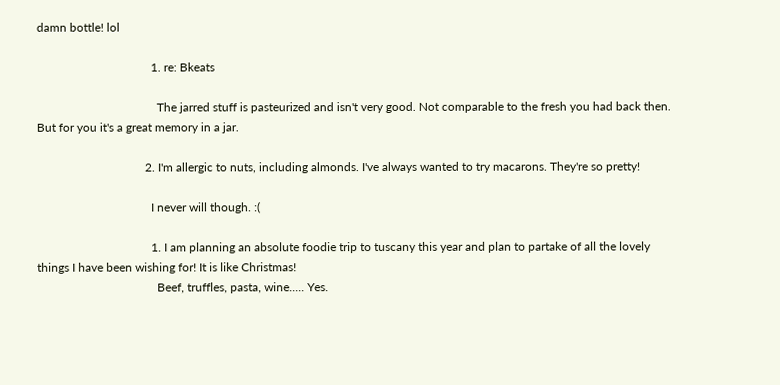damn bottle! lol

                                      1. re: Bkeats

                                        The jarred stuff is pasteurized and isn't very good. Not comparable to the fresh you had back then. But for you it's a great memory in a jar.

                                    2. I'm allergic to nuts, including almonds. I've always wanted to try macarons. They're so pretty!

                                      I never will though. :(

                                      1. I am planning an absolute foodie trip to tuscany this year and plan to partake of all the lovely things I have been wishing for! It is like Christmas!
                                        Beef, truffles, pasta, wine..... Yes.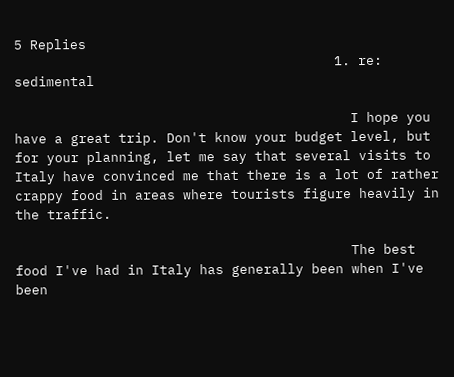5 Replies
                                        1. re: sedimental

                                          I hope you have a great trip. Don't know your budget level, but for your planning, let me say that several visits to Italy have convinced me that there is a lot of rather crappy food in areas where tourists figure heavily in the traffic.

                                          The best food I've had in Italy has generally been when I've been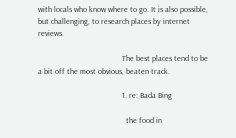with locals who know where to go. It is also possible, but challenging, to research places by internet reviews.

                                          The best places tend to be a bit off the most obvious, beaten track.

                                          1. re: Bada Bing

                                            the food in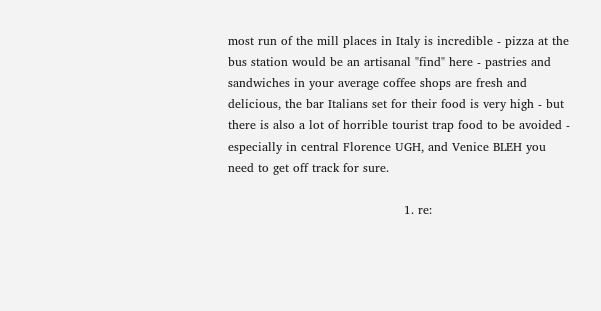most run of the mill places in Italy is incredible - pizza at the bus station would be an artisanal "find" here - pastries and sandwiches in your average coffee shops are fresh and delicious, the bar Italians set for their food is very high - but there is also a lot of horrible tourist trap food to be avoided - especially in central Florence UGH, and Venice BLEH you need to get off track for sure.

                                            1. re: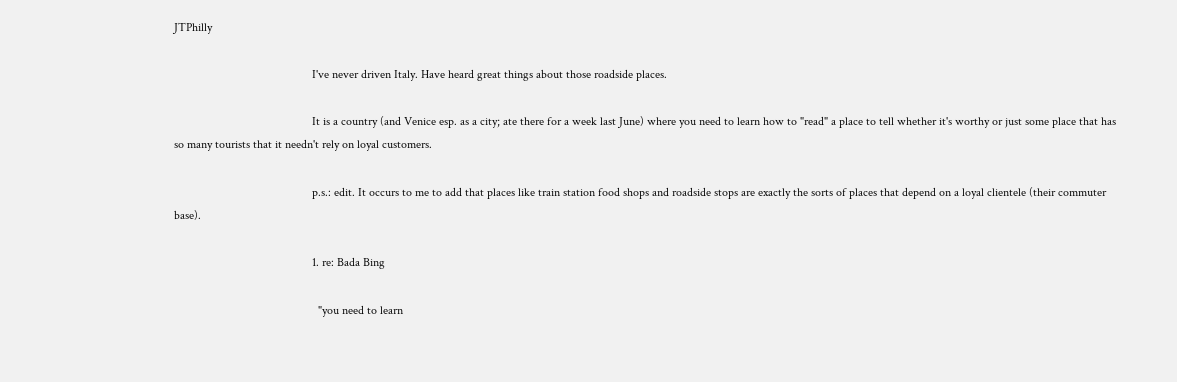JTPhilly

                                              I've never driven Italy. Have heard great things about those roadside places.

                                              It is a country (and Venice esp. as a city; ate there for a week last June) where you need to learn how to "read" a place to tell whether it's worthy or just some place that has so many tourists that it needn't rely on loyal customers.

                                              p.s.: edit. It occurs to me to add that places like train station food shops and roadside stops are exactly the sorts of places that depend on a loyal clientele (their commuter base).

                                              1. re: Bada Bing

                                                "you need to learn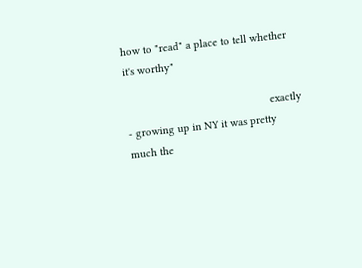how to "read" a place to tell whether it's worthy"

                                                exactly - growing up in NY it was pretty much the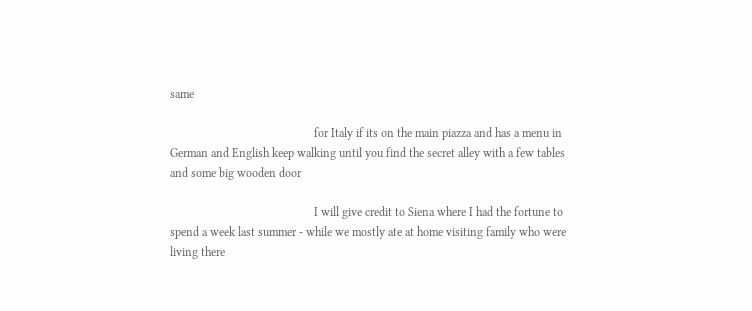same

                                                for Italy if its on the main piazza and has a menu in German and English keep walking until you find the secret alley with a few tables and some big wooden door

                                                I will give credit to Siena where I had the fortune to spend a week last summer - while we mostly ate at home visiting family who were living there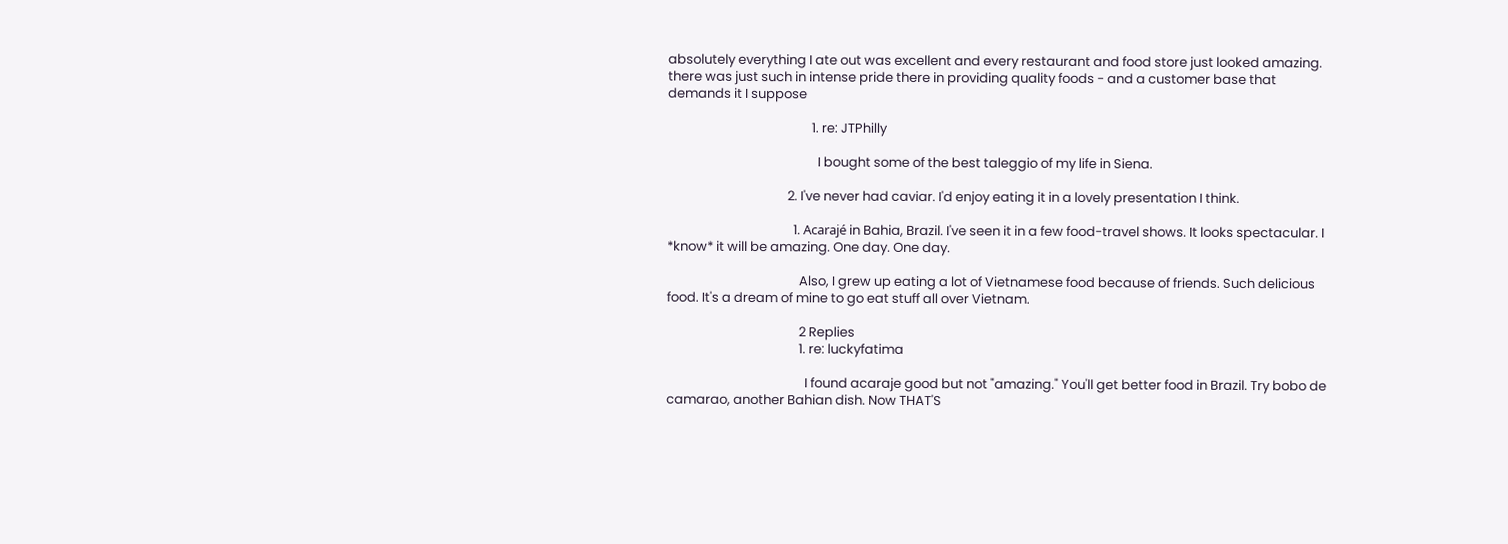absolutely everything I ate out was excellent and every restaurant and food store just looked amazing. there was just such in intense pride there in providing quality foods - and a customer base that demands it I suppose

                                                1. re: JTPhilly

                                                  I bought some of the best taleggio of my life in Siena.

                                        2. I've never had caviar. I'd enjoy eating it in a lovely presentation I think.

                                          1. Acarajé in Bahia, Brazil. I've seen it in a few food-travel shows. It looks spectacular. I *know* it will be amazing. One day. One day.

                                            Also, I grew up eating a lot of Vietnamese food because of friends. Such delicious food. It's a dream of mine to go eat stuff all over Vietnam.

                                            2 Replies
                                            1. re: luckyfatima

                                              I found acaraje good but not "amazing." You'll get better food in Brazil. Try bobo de camarao, another Bahian dish. Now THAT'S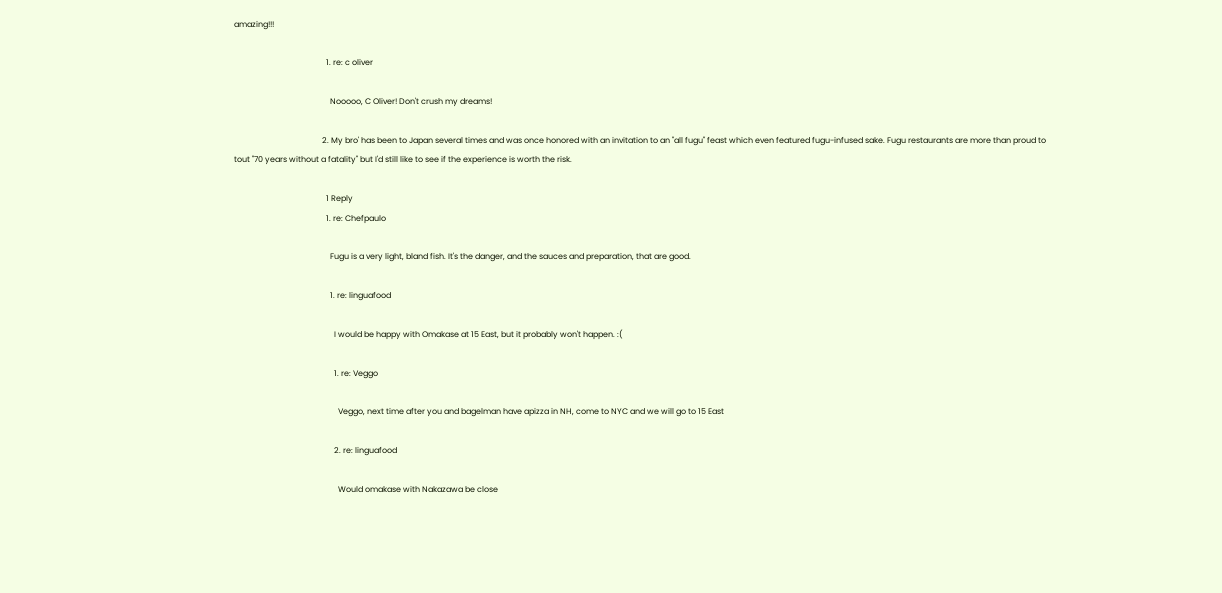amazing!!!

                                              1. re: c oliver

                                                Nooooo, C Oliver! Don't crush my dreams!

                                            2. My bro' has been to Japan several times and was once honored with an invitation to an "all fugu" feast which even featured fugu-infused sake. Fugu restaurants are more than proud to tout "70 years without a fatality" but I'd still like to see if the experience is worth the risk.

                                              1 Reply
                                              1. re: Chefpaulo

                                                Fugu is a very light, bland fish. It's the danger, and the sauces and preparation, that are good.

                                                1. re: linguafood

                                                  I would be happy with Omakase at 15 East, but it probably won't happen. :(

                                                  1. re: Veggo

                                                    Veggo, next time after you and bagelman have apizza in NH, come to NYC and we will go to 15 East

                                                  2. re: linguafood

                                                    Would omakase with Nakazawa be close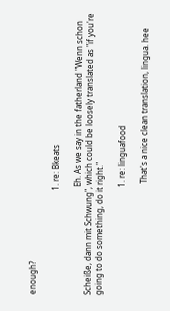enough?

                                                    1. re: Bkeats

                                                      Eh. As we say in the fatherland "Wenn schon Scheiße, dann mit Schwung", which could be loosely translated as "if you're going to do something, do it right."

                                                      1. re: linguafood

                                                        That's a nice clean translation, lingua. hee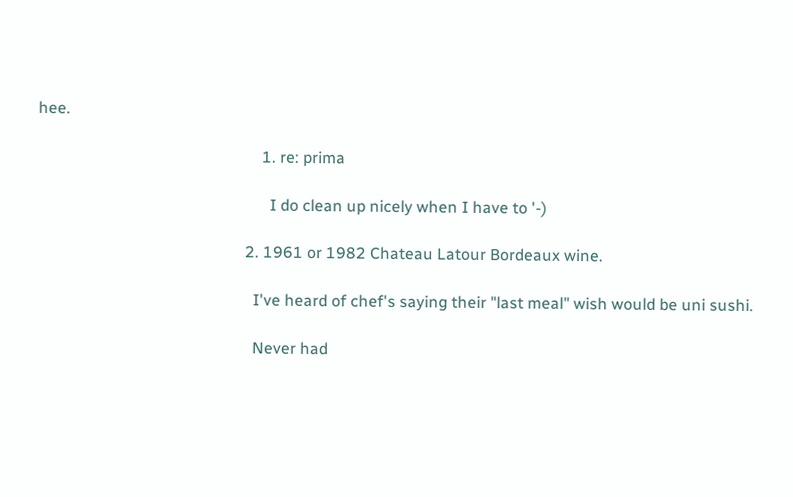hee.

                                                        1. re: prima

                                                          I do clean up nicely when I have to '-)

                                                    2. 1961 or 1982 Chateau Latour Bordeaux wine.

                                                      I've heard of chef's saying their "last meal" wish would be uni sushi.

                                                      Never had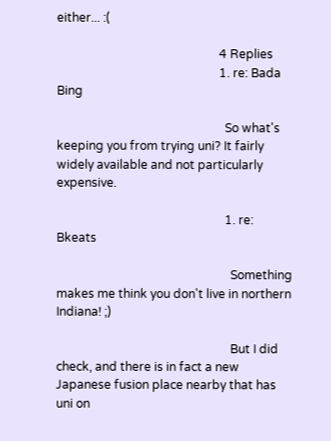either... :(

                                                      4 Replies
                                                      1. re: Bada Bing

                                                        So what's keeping you from trying uni? It fairly widely available and not particularly expensive.

                                                        1. re: Bkeats

                                                          Something makes me think you don't live in northern Indiana! ;)

                                                          But I did check, and there is in fact a new Japanese fusion place nearby that has uni on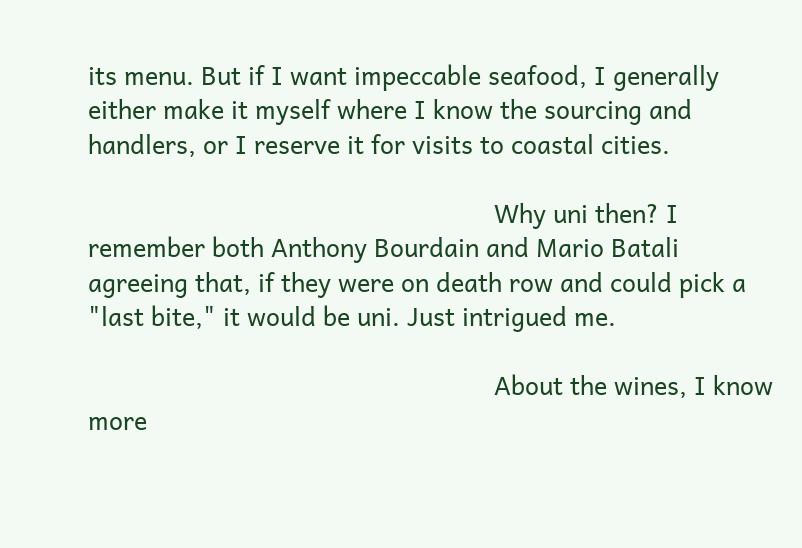its menu. But if I want impeccable seafood, I generally either make it myself where I know the sourcing and handlers, or I reserve it for visits to coastal cities.

                                                          Why uni then? I remember both Anthony Bourdain and Mario Batali agreeing that, if they were on death row and could pick a "last bite," it would be uni. Just intrigued me.

                                                          About the wines, I know more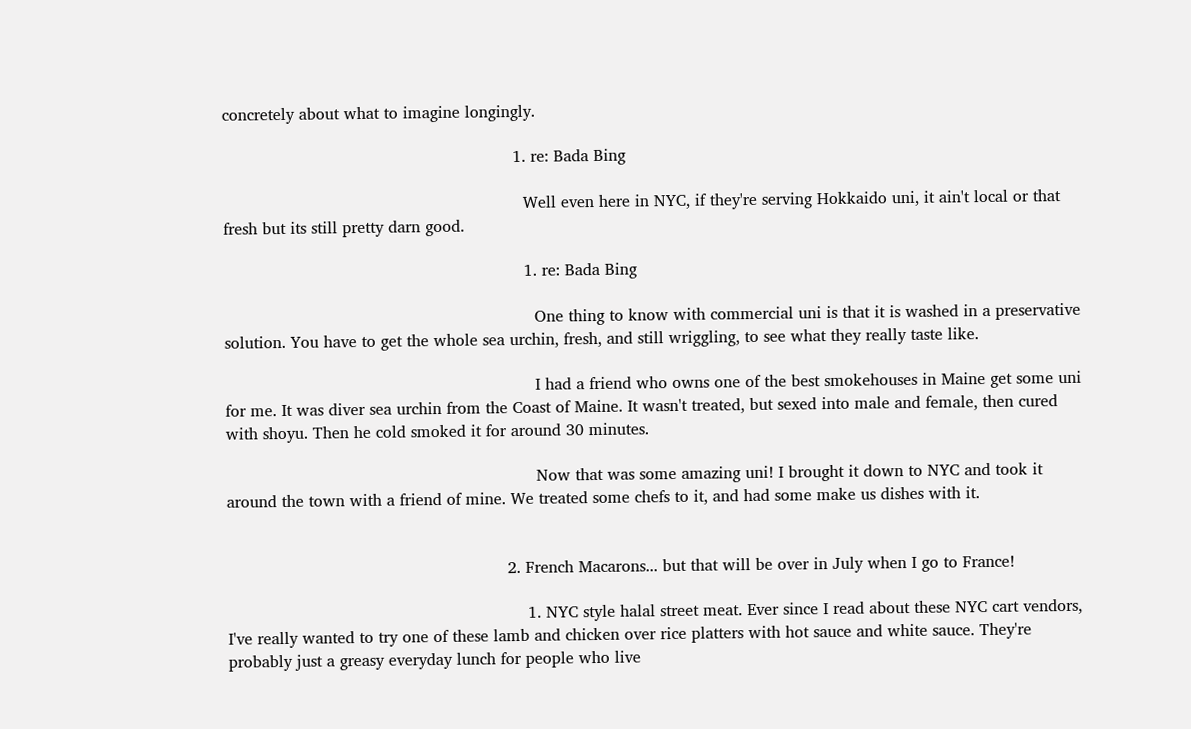concretely about what to imagine longingly.

                                                          1. re: Bada Bing

                                                            Well even here in NYC, if they're serving Hokkaido uni, it ain't local or that fresh but its still pretty darn good.

                                                            1. re: Bada Bing

                                                              One thing to know with commercial uni is that it is washed in a preservative solution. You have to get the whole sea urchin, fresh, and still wriggling, to see what they really taste like.

                                                              I had a friend who owns one of the best smokehouses in Maine get some uni for me. It was diver sea urchin from the Coast of Maine. It wasn't treated, but sexed into male and female, then cured with shoyu. Then he cold smoked it for around 30 minutes.

                                                              Now that was some amazing uni! I brought it down to NYC and took it around the town with a friend of mine. We treated some chefs to it, and had some make us dishes with it.


                                                        2. French Macarons... but that will be over in July when I go to France!

                                                            1. NYC style halal street meat. Ever since I read about these NYC cart vendors, I've really wanted to try one of these lamb and chicken over rice platters with hot sauce and white sauce. They're probably just a greasy everyday lunch for people who live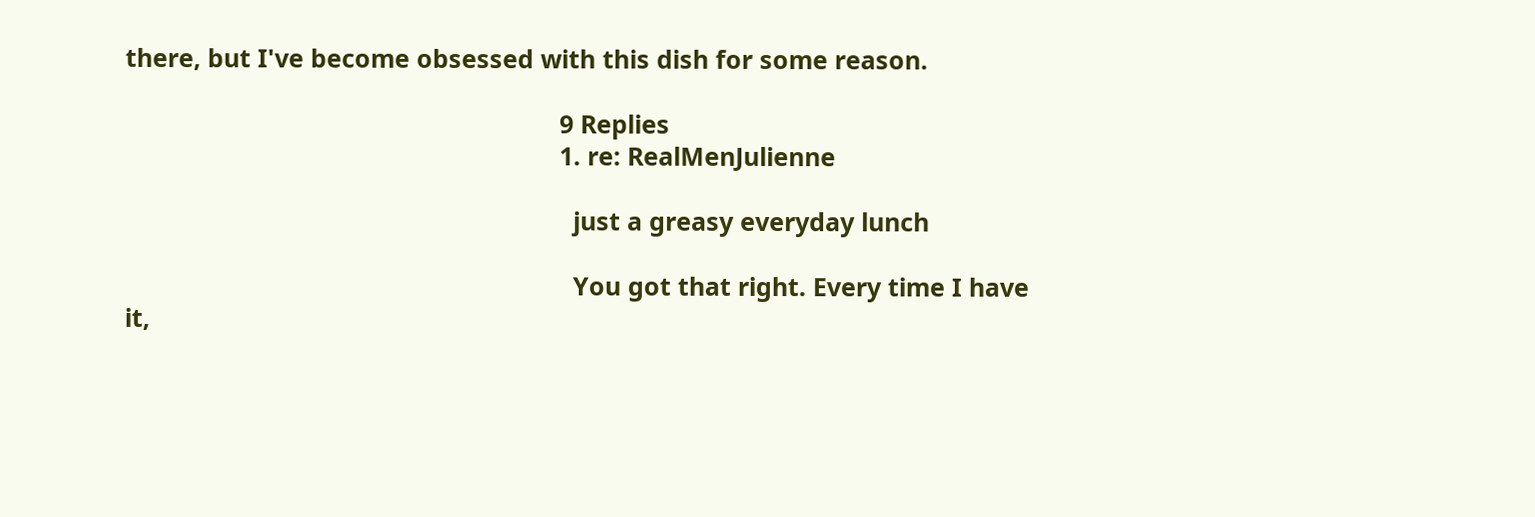there, but I've become obsessed with this dish for some reason.

                                                              9 Replies
                                                              1. re: RealMenJulienne

                                                                just a greasy everyday lunch

                                                                You got that right. Every time I have it,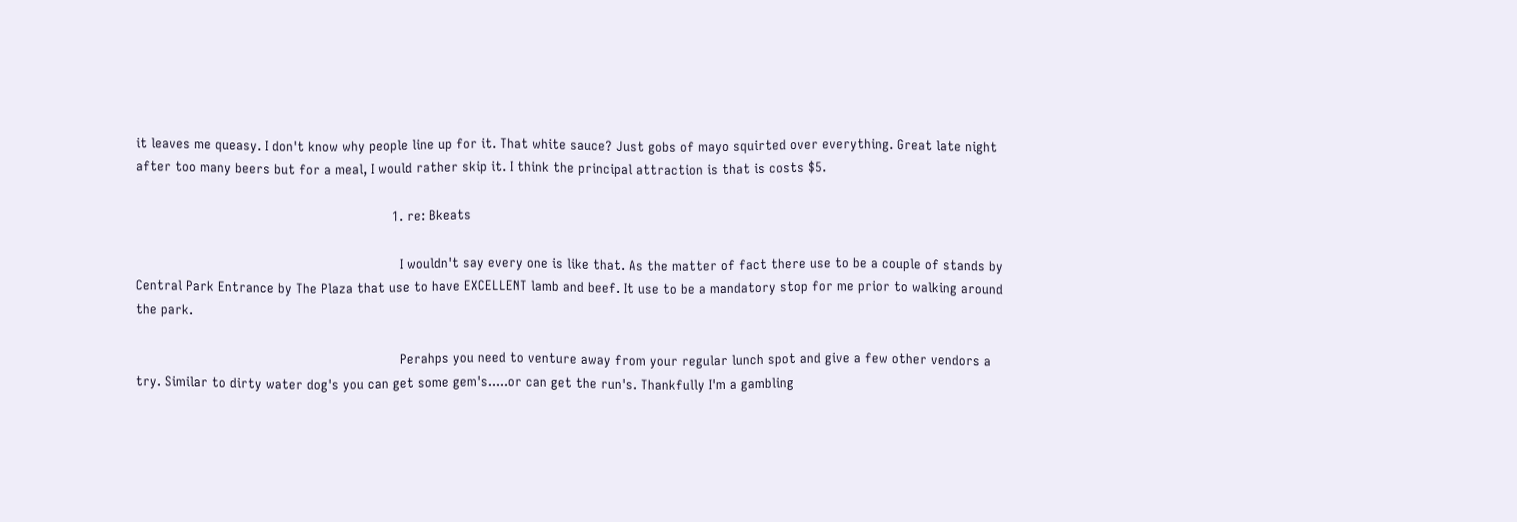it leaves me queasy. I don't know why people line up for it. That white sauce? Just gobs of mayo squirted over everything. Great late night after too many beers but for a meal, I would rather skip it. I think the principal attraction is that is costs $5.

                                                                1. re: Bkeats

                                                                  I wouldn't say every one is like that. As the matter of fact there use to be a couple of stands by Central Park Entrance by The Plaza that use to have EXCELLENT lamb and beef. It use to be a mandatory stop for me prior to walking around the park.

                                                                  Perahps you need to venture away from your regular lunch spot and give a few other vendors a try. Similar to dirty water dog's you can get some gem's.....or can get the run's. Thankfully I'm a gambling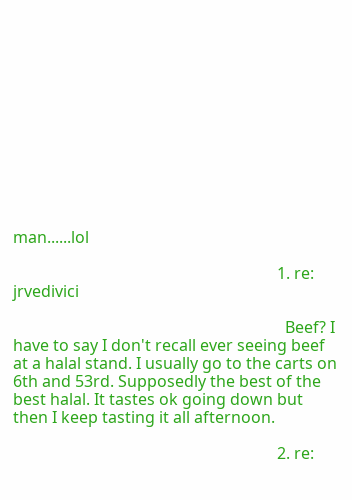man......lol

                                                                  1. re: jrvedivici

                                                                    Beef? I have to say I don't recall ever seeing beef at a halal stand. I usually go to the carts on 6th and 53rd. Supposedly the best of the best halal. It tastes ok going down but then I keep tasting it all afternoon.

                                                                  2. re: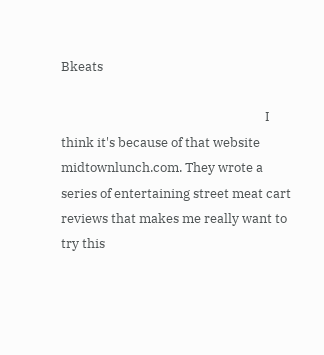Bkeats

                                                                    I think it's because of that website midtownlunch.com. They wrote a series of entertaining street meat cart reviews that makes me really want to try this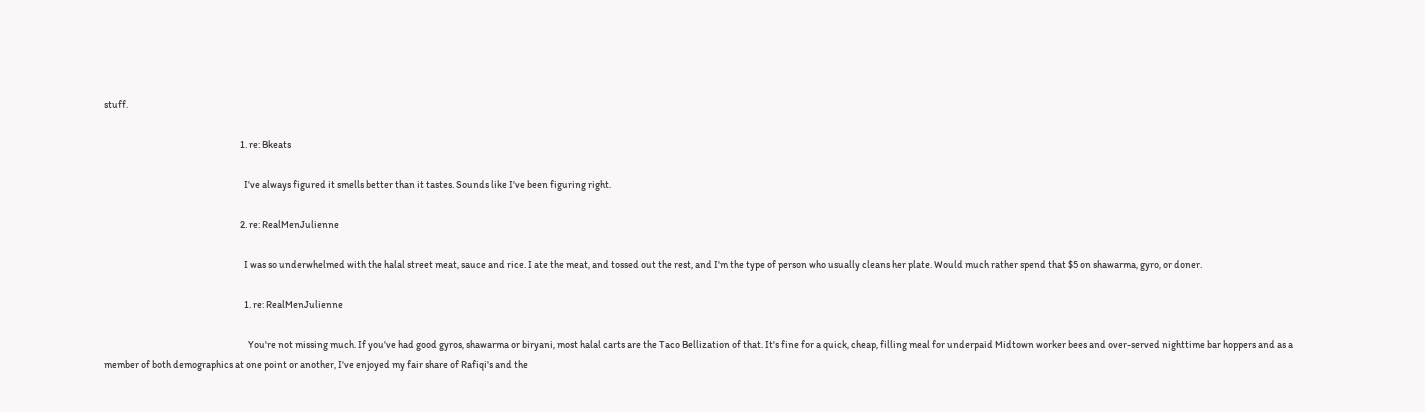stuff.

                                                                    1. re: Bkeats

                                                                      I've always figured it smells better than it tastes. Sounds like I've been figuring right.

                                                                    2. re: RealMenJulienne

                                                                      I was so underwhelmed with the halal street meat, sauce and rice. I ate the meat, and tossed out the rest, and I'm the type of person who usually cleans her plate. Would much rather spend that $5 on shawarma, gyro, or doner.

                                                                      1. re: RealMenJulienne

                                                                        You're not missing much. If you've had good gyros, shawarma or biryani, most halal carts are the Taco Bellization of that. It's fine for a quick, cheap, filling meal for underpaid Midtown worker bees and over-served nighttime bar hoppers and as a member of both demographics at one point or another, I've enjoyed my fair share of Rafiqi's and the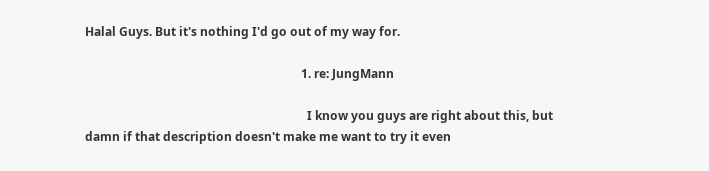Halal Guys. But it's nothing I'd go out of my way for.

                                                                        1. re: JungMann

                                                                          I know you guys are right about this, but damn if that description doesn't make me want to try it even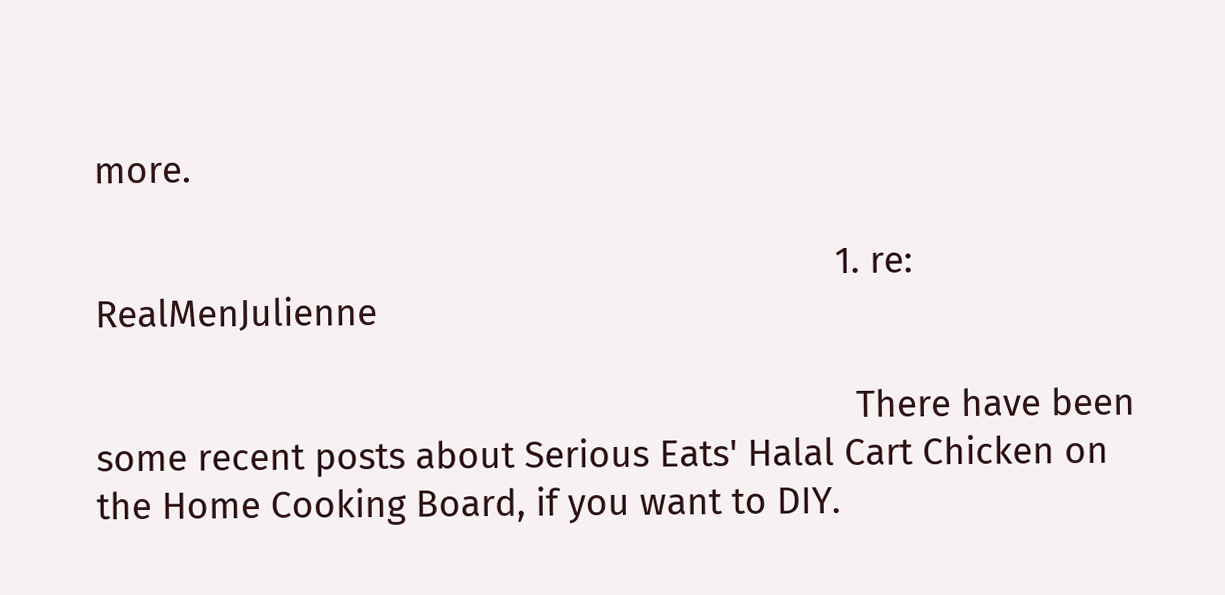more.

                                                                          1. re: RealMenJulienne

                                                                            There have been some recent posts about Serious Eats' Halal Cart Chicken on the Home Cooking Board, if you want to DIY.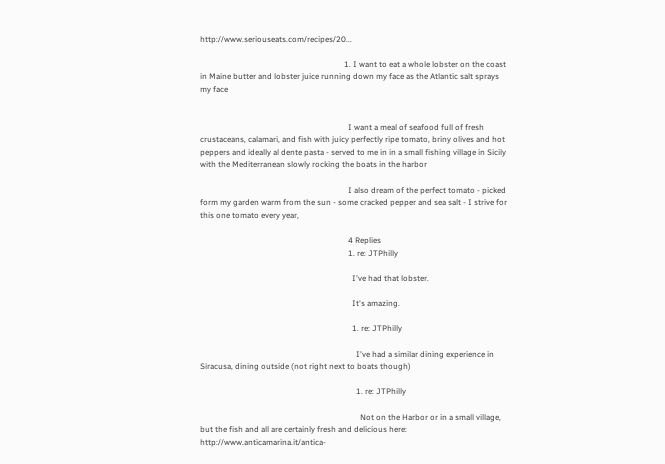http://www.seriouseats.com/recipes/20...

                                                                        1. I want to eat a whole lobster on the coast in Maine butter and lobster juice running down my face as the Atlantic salt sprays my face


                                                                          I want a meal of seafood full of fresh crustaceans, calamari, and fish with juicy perfectly ripe tomato, briny olives and hot peppers and ideally al dente pasta - served to me in in a small fishing village in Sicily with the Mediterranean slowly rocking the boats in the harbor

                                                                          I also dream of the perfect tomato - picked form my garden warm from the sun - some cracked pepper and sea salt - I strive for this one tomato every year,

                                                                          4 Replies
                                                                          1. re: JTPhilly

                                                                            I've had that lobster.

                                                                            It's amazing.

                                                                            1. re: JTPhilly

                                                                              I've had a similar dining experience in Siracusa, dining outside (not right next to boats though)

                                                                              1. re: JTPhilly

                                                                                Not on the Harbor or in a small village, but the fish and all are certainly fresh and delicious here: http://www.anticamarina.it/antica-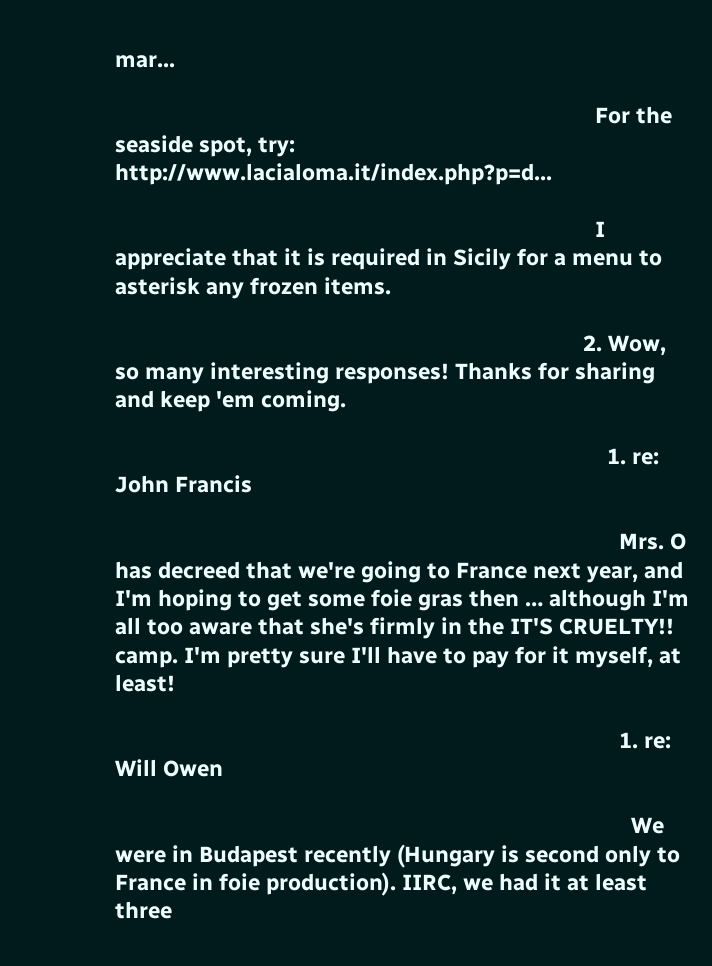mar...

                                                                                For the seaside spot, try: http://www.lacialoma.it/index.php?p=d...

                                                                                I appreciate that it is required in Sicily for a menu to asterisk any frozen items.

                                                                              2. Wow, so many interesting responses! Thanks for sharing and keep 'em coming.

                                                                                  1. re: John Francis

                                                                                    Mrs. O has decreed that we're going to France next year, and I'm hoping to get some foie gras then … although I'm all too aware that she's firmly in the IT'S CRUELTY!! camp. I'm pretty sure I'll have to pay for it myself, at least!

                                                                                    1. re: Will Owen

                                                                                      We were in Budapest recently (Hungary is second only to France in foie production). IIRC, we had it at least three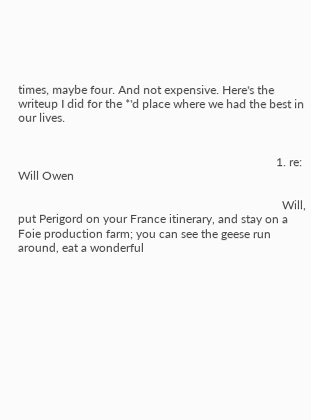times, maybe four. And not expensive. Here's the writeup I did for the *'d place where we had the best in our lives.


                                                                                      1. re: Will Owen

                                                                                        Will, put Perigord on your France itinerary, and stay on a Foie production farm; you can see the geese run around, eat a wonderful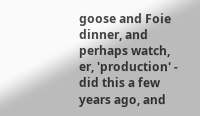goose and Foie dinner, and perhaps watch, er, 'production' - did this a few years ago, and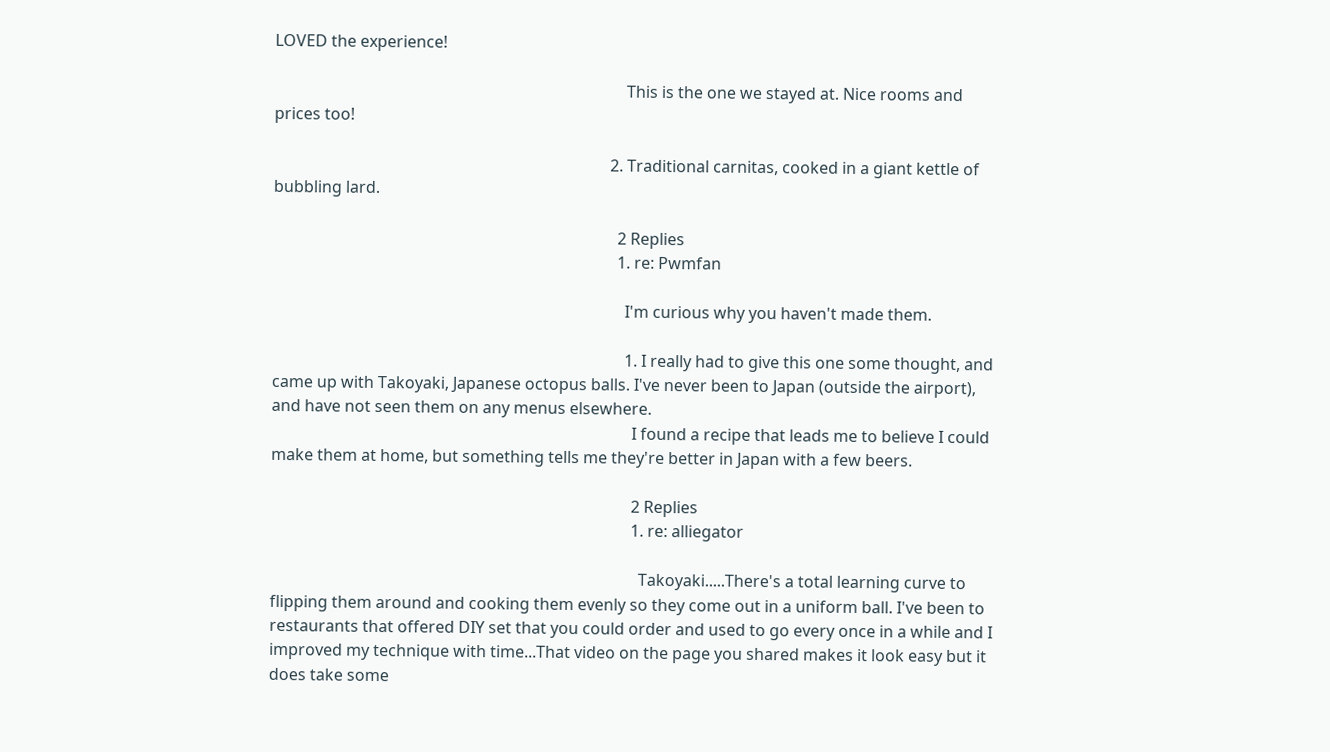LOVED the experience!

                                                                                        This is the one we stayed at. Nice rooms and prices too!

                                                                                    2. Traditional carnitas, cooked in a giant kettle of bubbling lard.

                                                                                      2 Replies
                                                                                      1. re: Pwmfan

                                                                                        I'm curious why you haven't made them.

                                                                                        1. I really had to give this one some thought, and came up with Takoyaki, Japanese octopus balls. I've never been to Japan (outside the airport), and have not seen them on any menus elsewhere.
                                                                                          I found a recipe that leads me to believe I could make them at home, but something tells me they're better in Japan with a few beers.

                                                                                          2 Replies
                                                                                          1. re: alliegator

                                                                                            Takoyaki.....There's a total learning curve to flipping them around and cooking them evenly so they come out in a uniform ball. I've been to restaurants that offered DIY set that you could order and used to go every once in a while and I improved my technique with time...That video on the page you shared makes it look easy but it does take some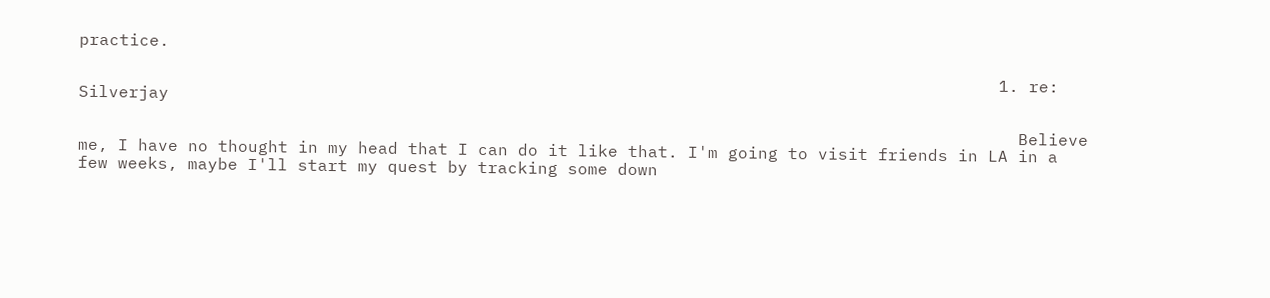practice.

                                                                                            1. re: Silverjay

                                                                                              Believe me, I have no thought in my head that I can do it like that. I'm going to visit friends in LA in a few weeks, maybe I'll start my quest by tracking some down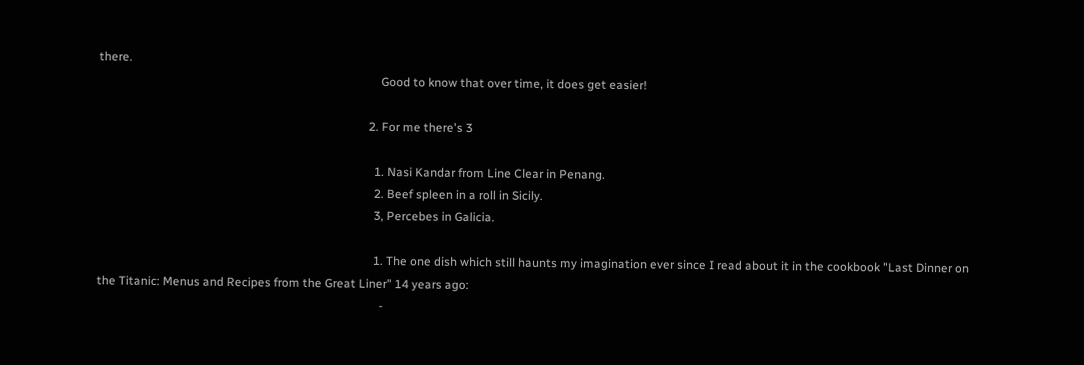there.
                                                                                              Good to know that over time, it does get easier!

                                                                                          2. For me there's 3

                                                                                            1. Nasi Kandar from Line Clear in Penang.
                                                                                            2. Beef spleen in a roll in Sicily.
                                                                                            3, Percebes in Galicia.

                                                                                            1. The one dish which still haunts my imagination ever since I read about it in the cookbook "Last Dinner on the Titanic: Menus and Recipes from the Great Liner" 14 years ago:
                                                                                              -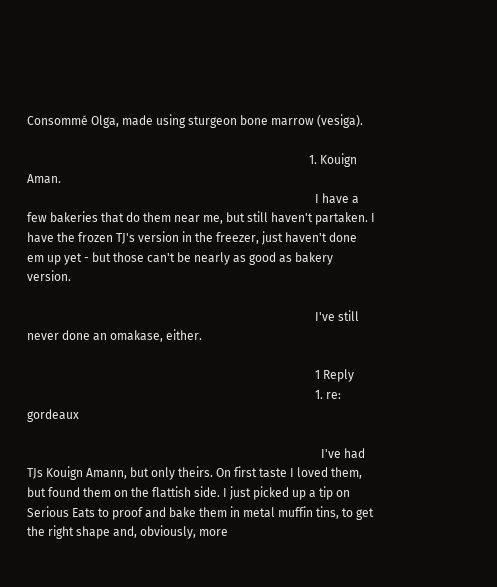Consommé Olga, made using sturgeon bone marrow (vesiga).

                                                                                              1. Kouign Aman.
                                                                                                I have a few bakeries that do them near me, but still haven't partaken. I have the frozen TJ's version in the freezer, just haven't done em up yet - but those can't be nearly as good as bakery version.

                                                                                                I've still never done an omakase, either.

                                                                                                1 Reply
                                                                                                1. re: gordeaux

                                                                                                  I've had TJs Kouign Amann, but only theirs. On first taste I loved them, but found them on the flattish side. I just picked up a tip on Serious Eats to proof and bake them in metal muffin tins, to get the right shape and, obviously, more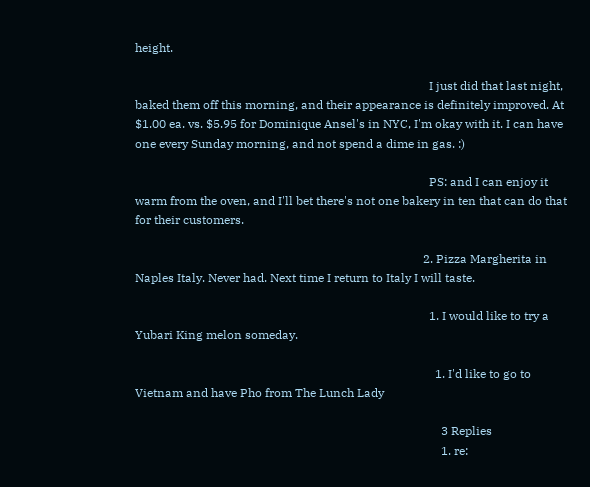height.

                                                                                                  I just did that last night, baked them off this morning, and their appearance is definitely improved. At $1.00 ea. vs. $5.95 for Dominique Ansel's in NYC, I'm okay with it. I can have one every Sunday morning, and not spend a dime in gas. :)

                                                                                                  PS: and I can enjoy it warm from the oven, and I'll bet there's not one bakery in ten that can do that for their customers.

                                                                                                2. Pizza Margherita in Naples Italy. Never had. Next time I return to Italy I will taste.

                                                                                                  1. I would like to try a Yubari King melon someday.

                                                                                                    1. I'd like to go to Vietnam and have Pho from The Lunch Lady

                                                                                                      3 Replies
                                                                                                      1. re: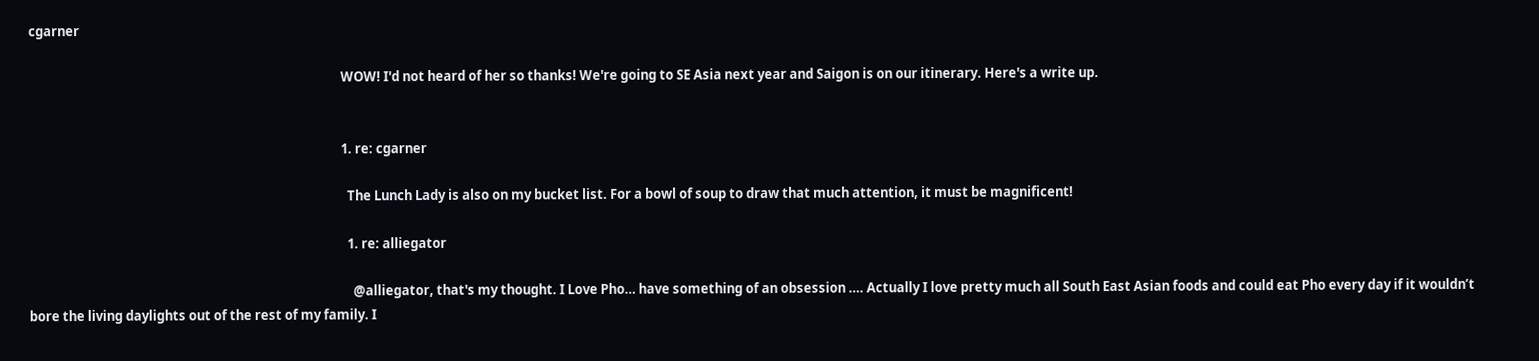cgarner

                                                                                                        WOW! I'd not heard of her so thanks! We're going to SE Asia next year and Saigon is on our itinerary. Here's a write up.


                                                                                                        1. re: cgarner

                                                                                                          The Lunch Lady is also on my bucket list. For a bowl of soup to draw that much attention, it must be magnificent!

                                                                                                          1. re: alliegator

                                                                                                            @alliegator, that's my thought. I Love Pho… have something of an obsession …. Actually I love pretty much all South East Asian foods and could eat Pho every day if it wouldn’t bore the living daylights out of the rest of my family. I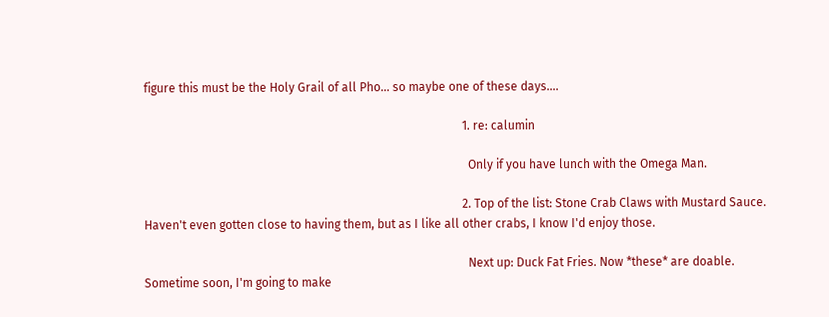figure this must be the Holy Grail of all Pho… so maybe one of these days….

                                                                                                          1. re: calumin

                                                                                                            Only if you have lunch with the Omega Man.

                                                                                                          2. Top of the list: Stone Crab Claws with Mustard Sauce. Haven't even gotten close to having them, but as I like all other crabs, I know I'd enjoy those.

                                                                                                            Next up: Duck Fat Fries. Now *these* are doable. Sometime soon, I'm going to make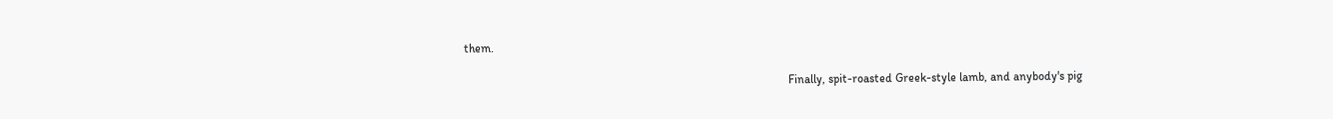them.

                                                                                                            Finally, spit-roasted Greek-style lamb, and anybody's pig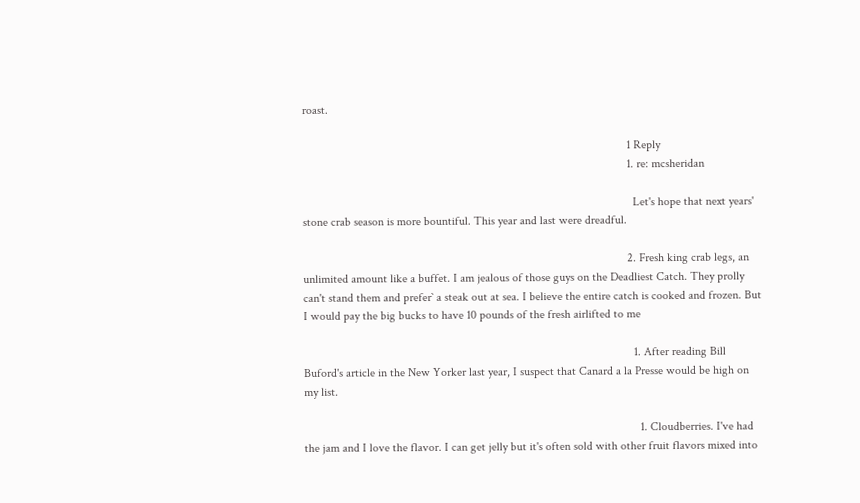roast.

                                                                                                            1 Reply
                                                                                                            1. re: mcsheridan

                                                                                                              Let's hope that next years' stone crab season is more bountiful. This year and last were dreadful.

                                                                                                            2. Fresh king crab legs, an unlimited amount like a buffet. I am jealous of those guys on the Deadliest Catch. They prolly can't stand them and prefer` a steak out at sea. I believe the entire catch is cooked and frozen. But I would pay the big bucks to have 10 pounds of the fresh airlifted to me

                                                                                                              1. After reading Bill Buford's article in the New Yorker last year, I suspect that Canard a la Presse would be high on my list.

                                                                                                                1. Cloudberries. I've had the jam and I love the flavor. I can get jelly but it's often sold with other fruit flavors mixed into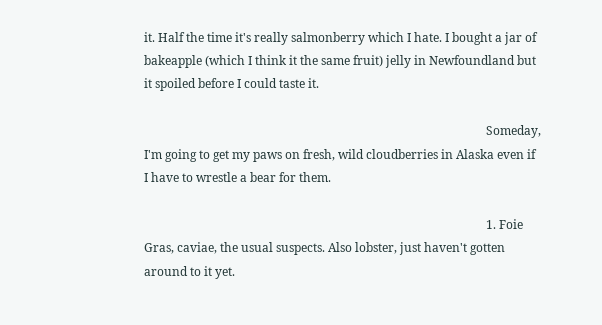it. Half the time it's really salmonberry which I hate. I bought a jar of bakeapple (which I think it the same fruit) jelly in Newfoundland but it spoiled before I could taste it.

                                                                                                                  Someday, I'm going to get my paws on fresh, wild cloudberries in Alaska even if I have to wrestle a bear for them.

                                                                                                                  1. Foie Gras, caviae, the usual suspects. Also lobster, just haven't gotten around to it yet.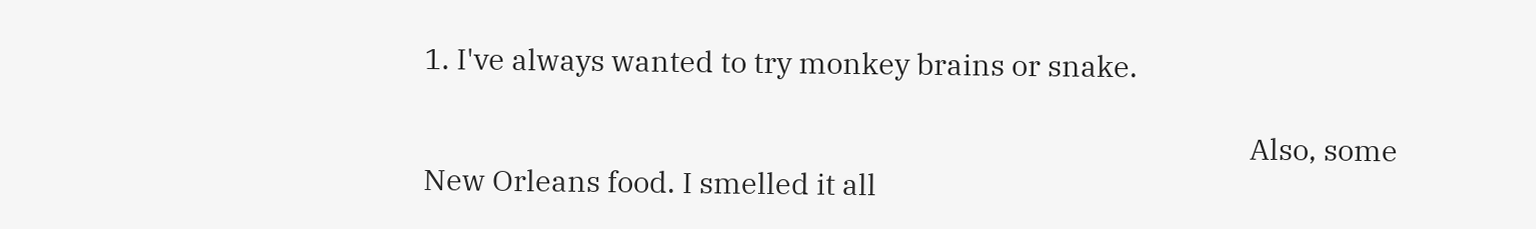1. I've always wanted to try monkey brains or snake.

                                                                                                                      Also, some New Orleans food. I smelled it all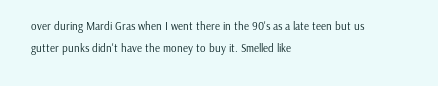over during Mardi Gras when I went there in the 90's as a late teen but us gutter punks didn't have the money to buy it. Smelled like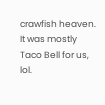crawfish heaven. It was mostly Taco Bell for us, lol.